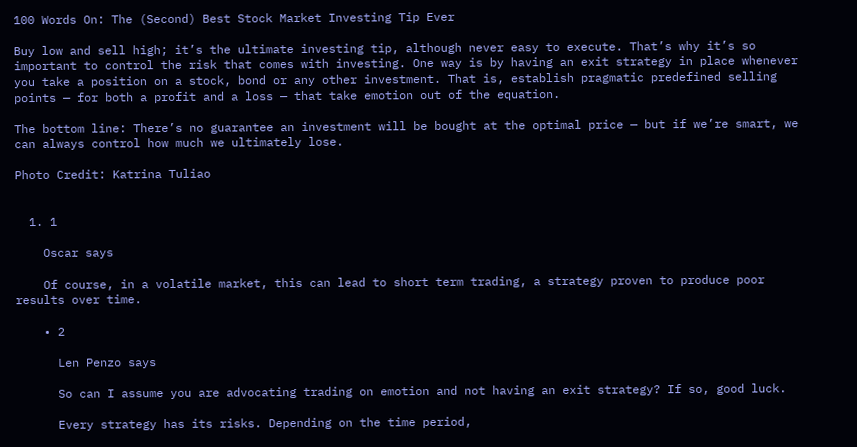100 Words On: The (Second) Best Stock Market Investing Tip Ever

Buy low and sell high; it’s the ultimate investing tip, although never easy to execute. That’s why it’s so important to control the risk that comes with investing. One way is by having an exit strategy in place whenever you take a position on a stock, bond or any other investment. That is, establish pragmatic predefined selling points — for both a profit and a loss — that take emotion out of the equation.

The bottom line: There’s no guarantee an investment will be bought at the optimal price — but if we’re smart, we can always control how much we ultimately lose.

Photo Credit: Katrina Tuliao


  1. 1

    Oscar says

    Of course, in a volatile market, this can lead to short term trading, a strategy proven to produce poor results over time.

    • 2

      Len Penzo says

      So can I assume you are advocating trading on emotion and not having an exit strategy? If so, good luck.

      Every strategy has its risks. Depending on the time period,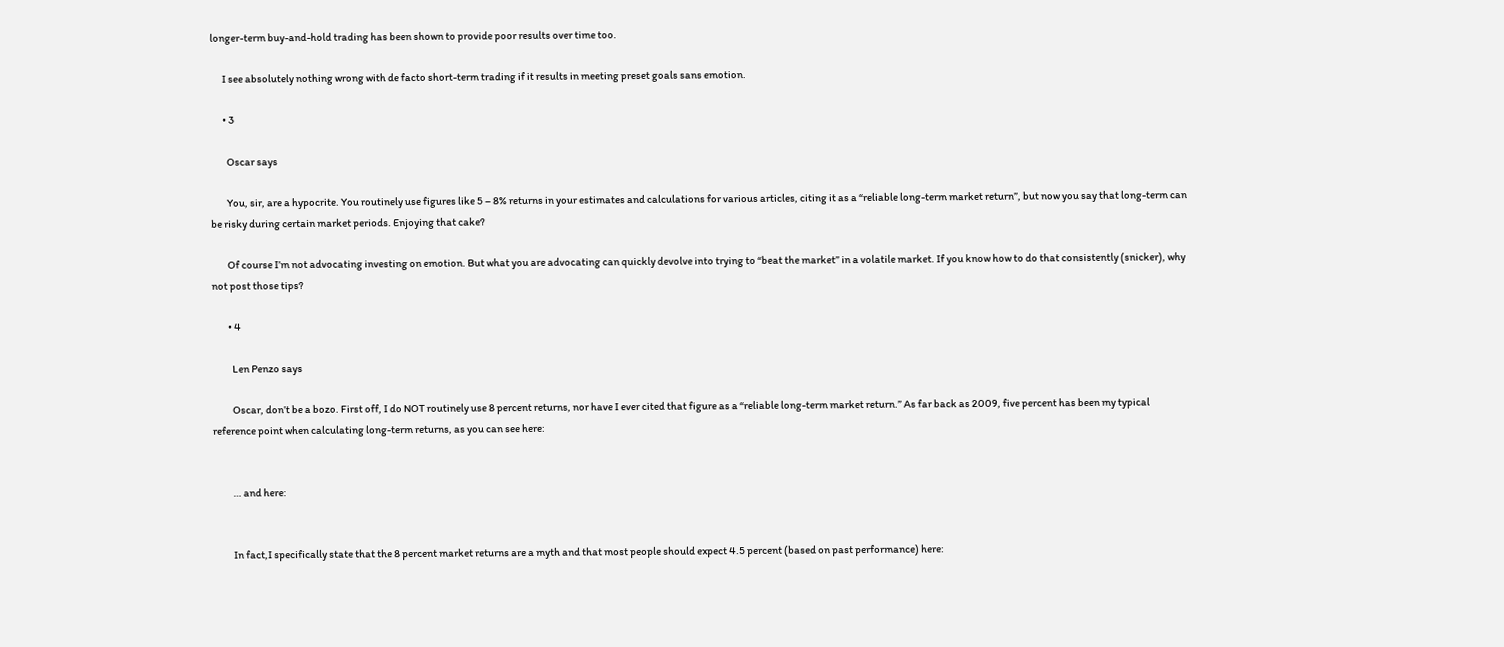longer-term buy-and-hold trading has been shown to provide poor results over time too.

      I see absolutely nothing wrong with de facto short-term trading if it results in meeting preset goals sans emotion.

      • 3

        Oscar says

        You, sir, are a hypocrite. You routinely use figures like 5 – 8% returns in your estimates and calculations for various articles, citing it as a “reliable long-term market return”, but now you say that long-term can be risky during certain market periods. Enjoying that cake?

        Of course I’m not advocating investing on emotion. But what you are advocating can quickly devolve into trying to “beat the market” in a volatile market. If you know how to do that consistently (snicker), why not post those tips?

        • 4

          Len Penzo says

          Oscar, don’t be a bozo. First off, I do NOT routinely use 8 percent returns, nor have I ever cited that figure as a “reliable long-term market return.” As far back as 2009, five percent has been my typical reference point when calculating long-term returns, as you can see here:


          … and here:


          In fact,I specifically state that the 8 percent market returns are a myth and that most people should expect 4.5 percent (based on past performance) here: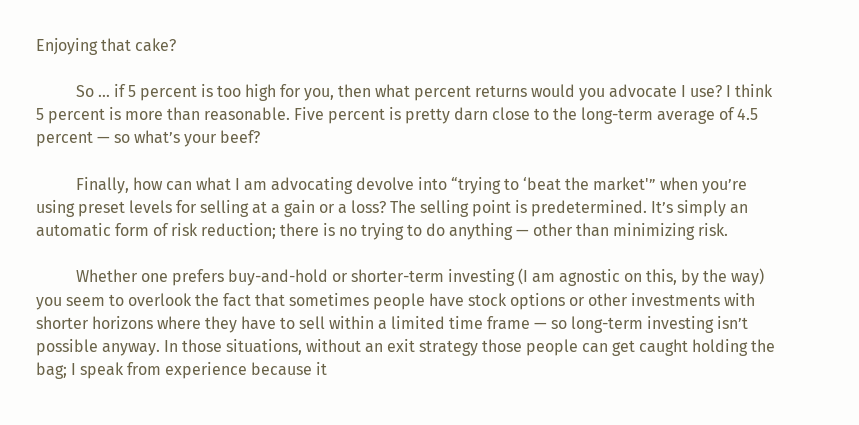Enjoying that cake?

          So … if 5 percent is too high for you, then what percent returns would you advocate I use? I think 5 percent is more than reasonable. Five percent is pretty darn close to the long-term average of 4.5 percent — so what’s your beef?

          Finally, how can what I am advocating devolve into “trying to ‘beat the market'” when you’re using preset levels for selling at a gain or a loss? The selling point is predetermined. It’s simply an automatic form of risk reduction; there is no trying to do anything — other than minimizing risk.

          Whether one prefers buy-and-hold or shorter-term investing (I am agnostic on this, by the way) you seem to overlook the fact that sometimes people have stock options or other investments with shorter horizons where they have to sell within a limited time frame — so long-term investing isn’t possible anyway. In those situations, without an exit strategy those people can get caught holding the bag; I speak from experience because it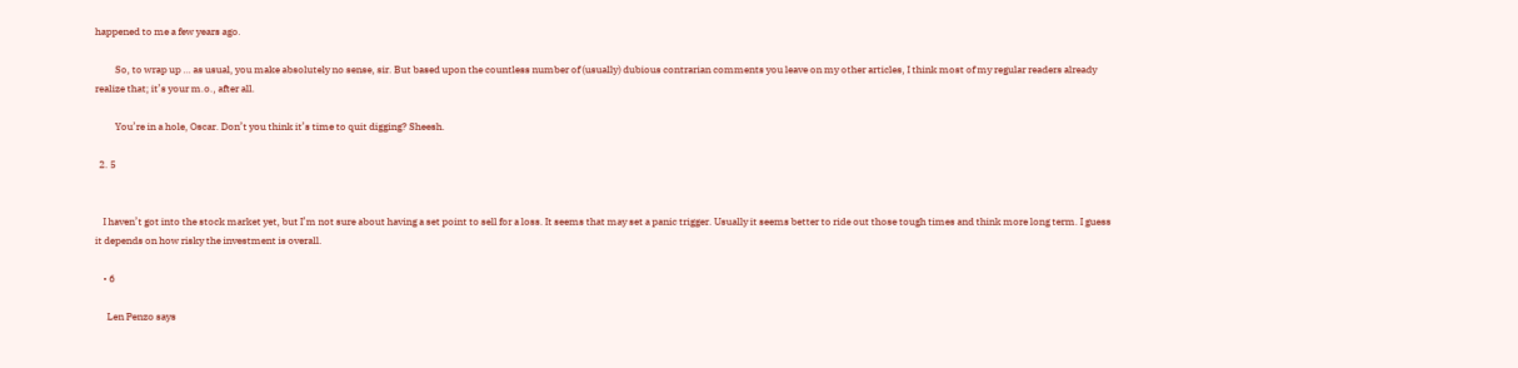happened to me a few years ago.

          So, to wrap up … as usual, you make absolutely no sense, sir. But based upon the countless number of (usually) dubious contrarian comments you leave on my other articles, I think most of my regular readers already realize that; it’s your m.o., after all.

          You’re in a hole, Oscar. Don’t you think it’s time to quit digging? Sheesh.

  2. 5


    I haven’t got into the stock market yet, but I’m not sure about having a set point to sell for a loss. It seems that may set a panic trigger. Usually it seems better to ride out those tough times and think more long term. I guess it depends on how risky the investment is overall.

    • 6

      Len Penzo says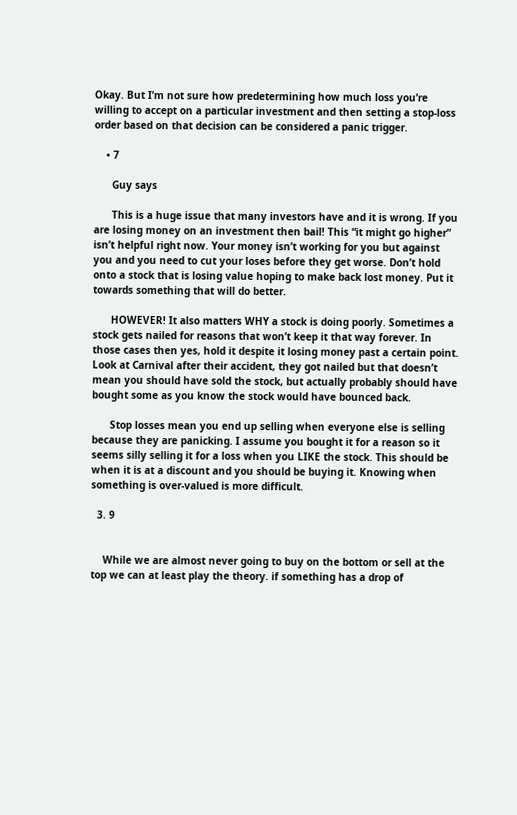Okay. But I’m not sure how predetermining how much loss you’re willing to accept on a particular investment and then setting a stop-loss order based on that decision can be considered a panic trigger.

    • 7

      Guy says

      This is a huge issue that many investors have and it is wrong. If you are losing money on an investment then bail! This “it might go higher” isn’t helpful right now. Your money isn’t working for you but against you and you need to cut your loses before they get worse. Don’t hold onto a stock that is losing value hoping to make back lost money. Put it towards something that will do better.

      HOWEVER! It also matters WHY a stock is doing poorly. Sometimes a stock gets nailed for reasons that won’t keep it that way forever. In those cases then yes, hold it despite it losing money past a certain point. Look at Carnival after their accident, they got nailed but that doesn’t mean you should have sold the stock, but actually probably should have bought some as you know the stock would have bounced back.

      Stop losses mean you end up selling when everyone else is selling because they are panicking. I assume you bought it for a reason so it seems silly selling it for a loss when you LIKE the stock. This should be when it is at a discount and you should be buying it. Knowing when something is over-valued is more difficult.

  3. 9


    While we are almost never going to buy on the bottom or sell at the top we can at least play the theory. if something has a drop of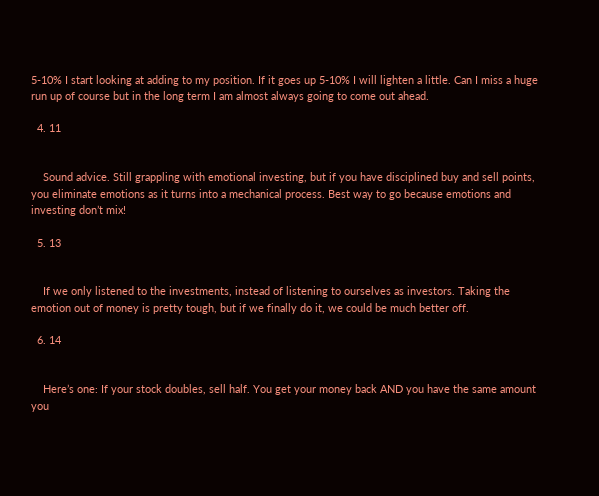5-10% I start looking at adding to my position. If it goes up 5-10% I will lighten a little. Can I miss a huge run up of course but in the long term I am almost always going to come out ahead.

  4. 11


    Sound advice. Still grappling with emotional investing, but if you have disciplined buy and sell points, you eliminate emotions as it turns into a mechanical process. Best way to go because emotions and investing don’t mix!

  5. 13


    If we only listened to the investments, instead of listening to ourselves as investors. Taking the emotion out of money is pretty tough, but if we finally do it, we could be much better off.

  6. 14


    Here’s one: If your stock doubles, sell half. You get your money back AND you have the same amount you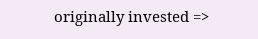originally invested =>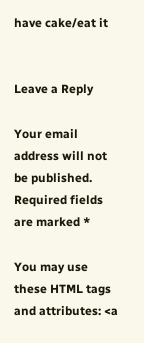have cake/eat it


Leave a Reply

Your email address will not be published. Required fields are marked *

You may use these HTML tags and attributes: <a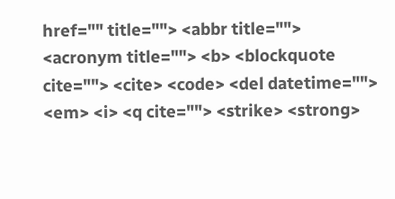href="" title=""> <abbr title=""> <acronym title=""> <b> <blockquote cite=""> <cite> <code> <del datetime=""> <em> <i> <q cite=""> <strike> <strong>